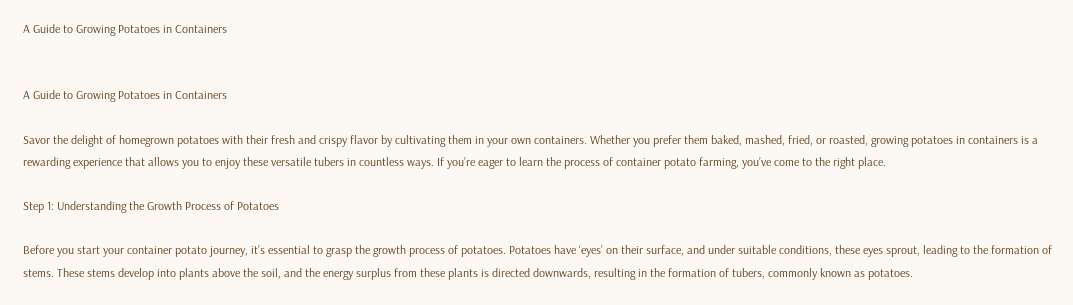A Guide to Growing Potatoes in Containers


A Guide to Growing Potatoes in Containers

Savor the delight of homegrown potatoes with their fresh and crispy flavor by cultivating them in your own containers. Whether you prefer them baked, mashed, fried, or roasted, growing potatoes in containers is a rewarding experience that allows you to enjoy these versatile tubers in countless ways. If you’re eager to learn the process of container potato farming, you’ve come to the right place.

Step 1: Understanding the Growth Process of Potatoes

Before you start your container potato journey, it’s essential to grasp the growth process of potatoes. Potatoes have ‘eyes’ on their surface, and under suitable conditions, these eyes sprout, leading to the formation of stems. These stems develop into plants above the soil, and the energy surplus from these plants is directed downwards, resulting in the formation of tubers, commonly known as potatoes.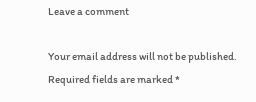Leave a comment

Your email address will not be published. Required fields are marked *